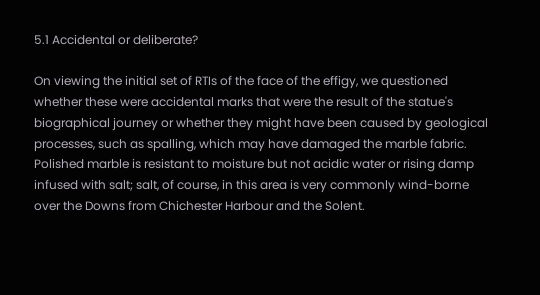5.1 Accidental or deliberate?

On viewing the initial set of RTIs of the face of the effigy, we questioned whether these were accidental marks that were the result of the statue's biographical journey or whether they might have been caused by geological processes, such as spalling, which may have damaged the marble fabric. Polished marble is resistant to moisture but not acidic water or rising damp infused with salt; salt, of course, in this area is very commonly wind-borne over the Downs from Chichester Harbour and the Solent.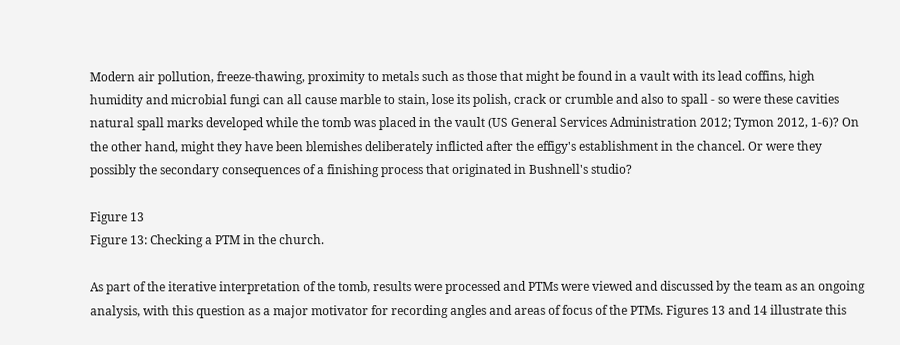Modern air pollution, freeze-thawing, proximity to metals such as those that might be found in a vault with its lead coffins, high humidity and microbial fungi can all cause marble to stain, lose its polish, crack or crumble and also to spall - so were these cavities natural spall marks developed while the tomb was placed in the vault (US General Services Administration 2012; Tymon 2012, 1-6)? On the other hand, might they have been blemishes deliberately inflicted after the effigy's establishment in the chancel. Or were they possibly the secondary consequences of a finishing process that originated in Bushnell's studio?

Figure 13
Figure 13: Checking a PTM in the church.

As part of the iterative interpretation of the tomb, results were processed and PTMs were viewed and discussed by the team as an ongoing analysis, with this question as a major motivator for recording angles and areas of focus of the PTMs. Figures 13 and 14 illustrate this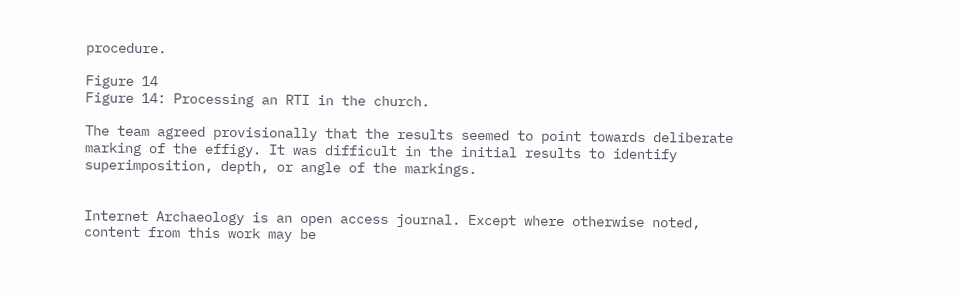procedure.

Figure 14
Figure 14: Processing an RTI in the church.

The team agreed provisionally that the results seemed to point towards deliberate marking of the effigy. It was difficult in the initial results to identify superimposition, depth, or angle of the markings.


Internet Archaeology is an open access journal. Except where otherwise noted, content from this work may be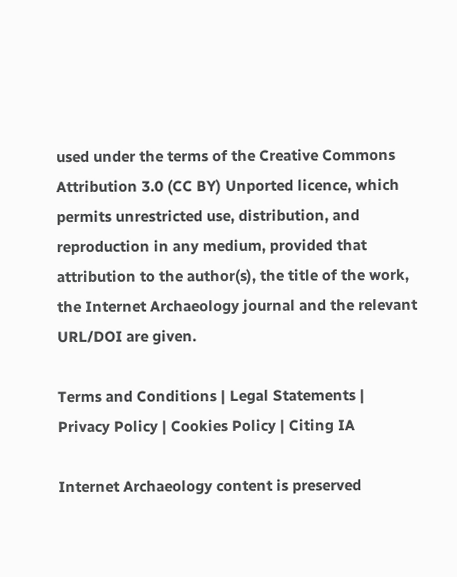used under the terms of the Creative Commons Attribution 3.0 (CC BY) Unported licence, which permits unrestricted use, distribution, and reproduction in any medium, provided that attribution to the author(s), the title of the work, the Internet Archaeology journal and the relevant URL/DOI are given.

Terms and Conditions | Legal Statements | Privacy Policy | Cookies Policy | Citing IA

Internet Archaeology content is preserved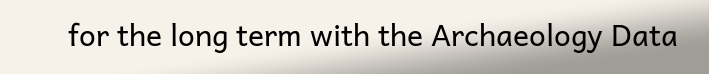for the long term with the Archaeology Data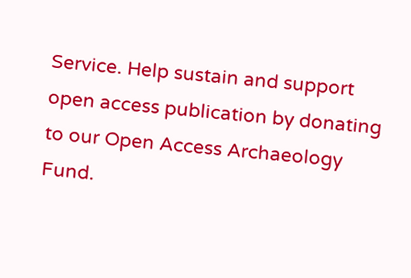Service. Help sustain and support open access publication by donating to our Open Access Archaeology Fund.